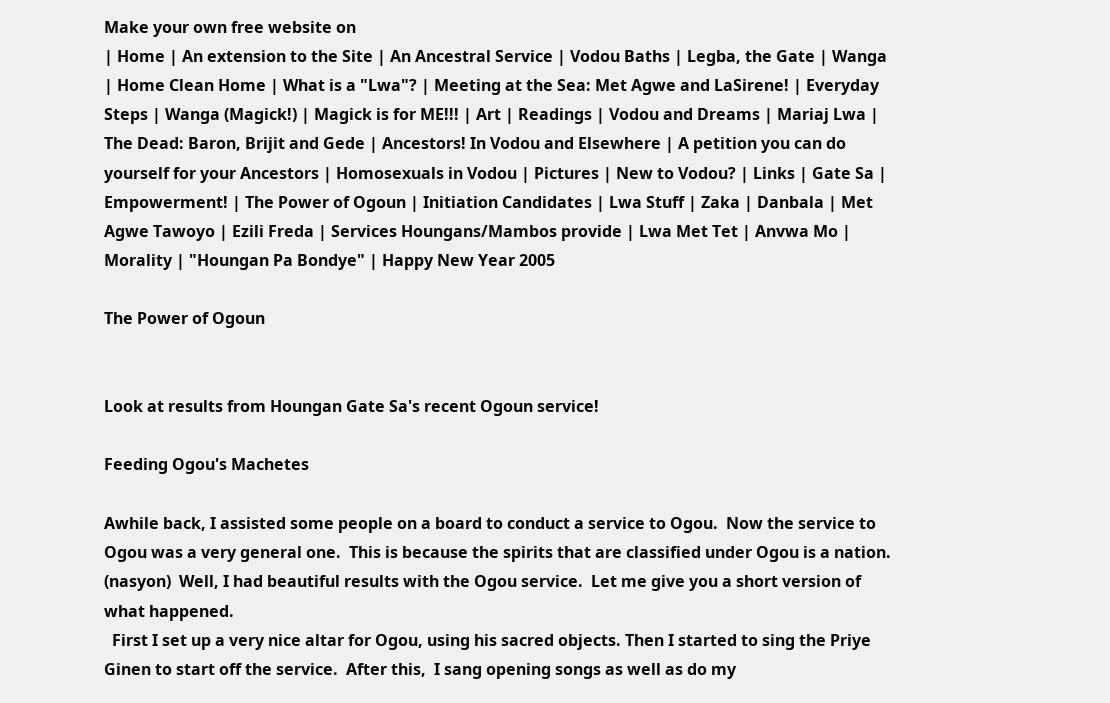Make your own free website on
| Home | An extension to the Site | An Ancestral Service | Vodou Baths | Legba, the Gate | Wanga | Home Clean Home | What is a "Lwa"? | Meeting at the Sea: Met Agwe and LaSirene! | Everyday Steps | Wanga (Magick!) | Magick is for ME!!! | Art | Readings | Vodou and Dreams | Mariaj Lwa | The Dead: Baron, Brijit and Gede | Ancestors! In Vodou and Elsewhere | A petition you can do yourself for your Ancestors | Homosexuals in Vodou | Pictures | New to Vodou? | Links | Gate Sa | Empowerment! | The Power of Ogoun | Initiation Candidates | Lwa Stuff | Zaka | Danbala | Met Agwe Tawoyo | Ezili Freda | Services Houngans/Mambos provide | Lwa Met Tet | Anvwa Mo | Morality | "Houngan Pa Bondye" | Happy New Year 2005

The Power of Ogoun


Look at results from Houngan Gate Sa's recent Ogoun service!

Feeding Ogou's Machetes

Awhile back, I assisted some people on a board to conduct a service to Ogou.  Now the service to Ogou was a very general one.  This is because the spirits that are classified under Ogou is a nation. (nasyon)  Well, I had beautiful results with the Ogou service.  Let me give you a short version of what happened.
  First I set up a very nice altar for Ogou, using his sacred objects. Then I started to sing the Priye Ginen to start off the service.  After this,  I sang opening songs as well as do my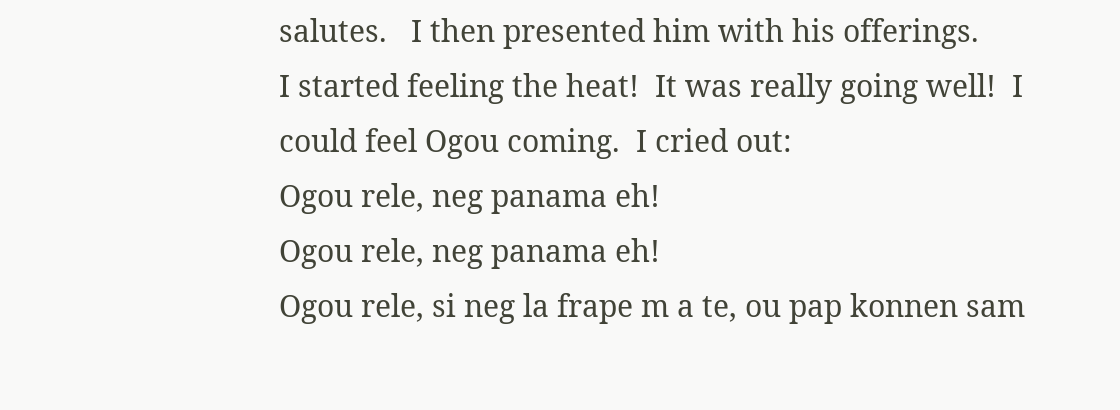salutes.   I then presented him with his offerings.
I started feeling the heat!  It was really going well!  I could feel Ogou coming.  I cried out:
Ogou rele, neg panama eh!
Ogou rele, neg panama eh!
Ogou rele, si neg la frape m a te, ou pap konnen sam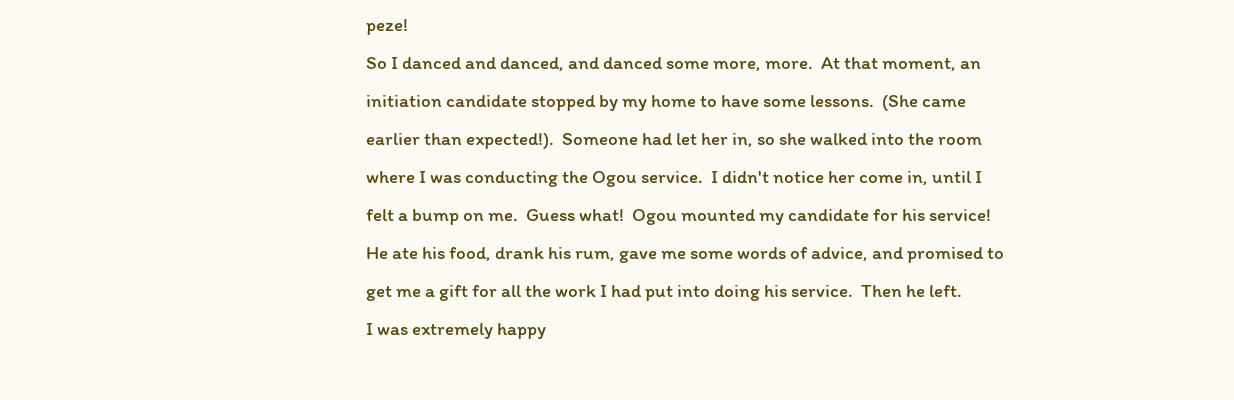peze!
So I danced and danced, and danced some more, more.  At that moment, an initiation candidate stopped by my home to have some lessons.  (She came earlier than expected!).  Someone had let her in, so she walked into the room where I was conducting the Ogou service.  I didn't notice her come in, until I felt a bump on me.  Guess what!  Ogou mounted my candidate for his service!  He ate his food, drank his rum, gave me some words of advice, and promised to get me a gift for all the work I had put into doing his service.  Then he left.
I was extremely happy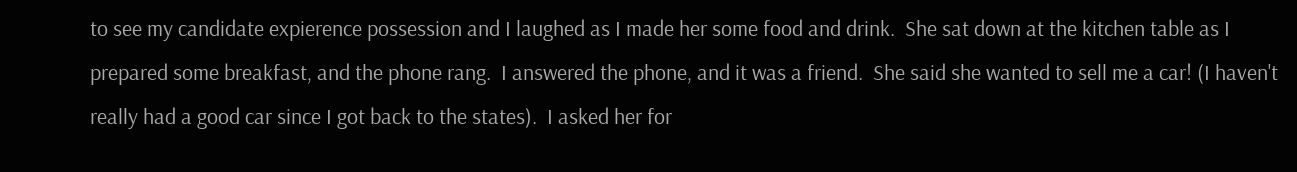to see my candidate expierence possession and I laughed as I made her some food and drink.  She sat down at the kitchen table as I prepared some breakfast, and the phone rang.  I answered the phone, and it was a friend.  She said she wanted to sell me a car! (I haven't really had a good car since I got back to the states).  I asked her for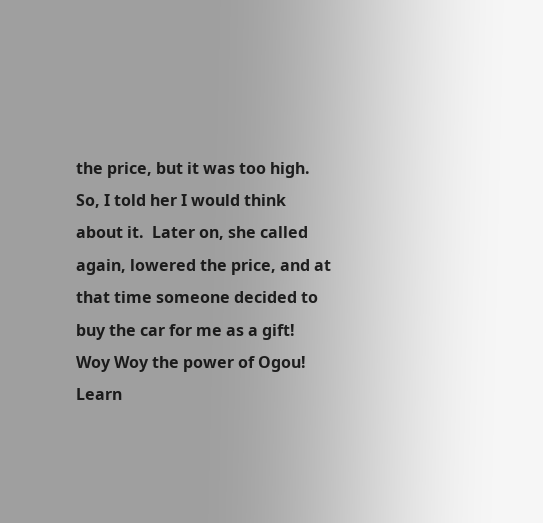the price, but it was too high.  So, I told her I would think about it.  Later on, she called again, lowered the price, and at that time someone decided to buy the car for me as a gift!
Woy Woy the power of Ogou!
Learn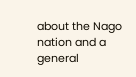about the Nago nation and a general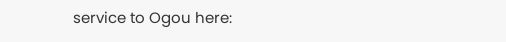service to Ogou here: